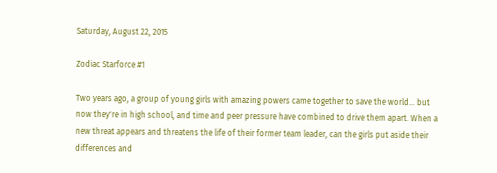Saturday, August 22, 2015

Zodiac Starforce #1

Two years ago, a group of young girls with amazing powers came together to save the world... but now they're in high school, and time and peer pressure have combined to drive them apart. When a new threat appears and threatens the life of their former team leader, can the girls put aside their differences and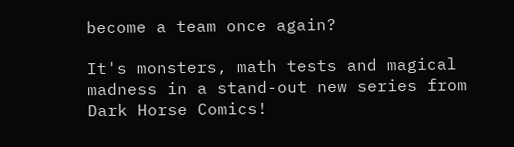become a team once again?

It's monsters, math tests and magical madness in a stand-out new series from Dark Horse Comics!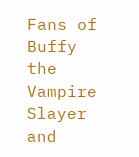Fans of Buffy the Vampire Slayer and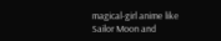magical-girl anime like Sailor Moon and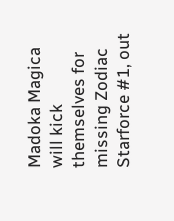Madoka Magica will kick themselves for missing Zodiac Starforce #1, out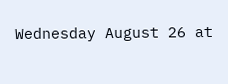Wednesday August 26 at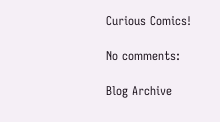Curious Comics!

No comments:

Blog Archive